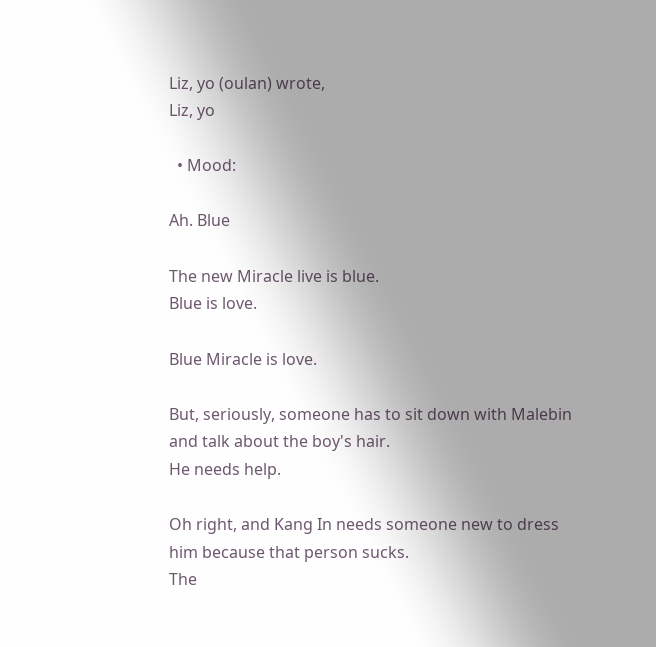Liz, yo (oulan) wrote,
Liz, yo

  • Mood:

Ah. Blue

The new Miracle live is blue.
Blue is love.

Blue Miracle is love.

But, seriously, someone has to sit down with Malebin and talk about the boy's hair.
He needs help.

Oh right, and Kang In needs someone new to dress him because that person sucks.
The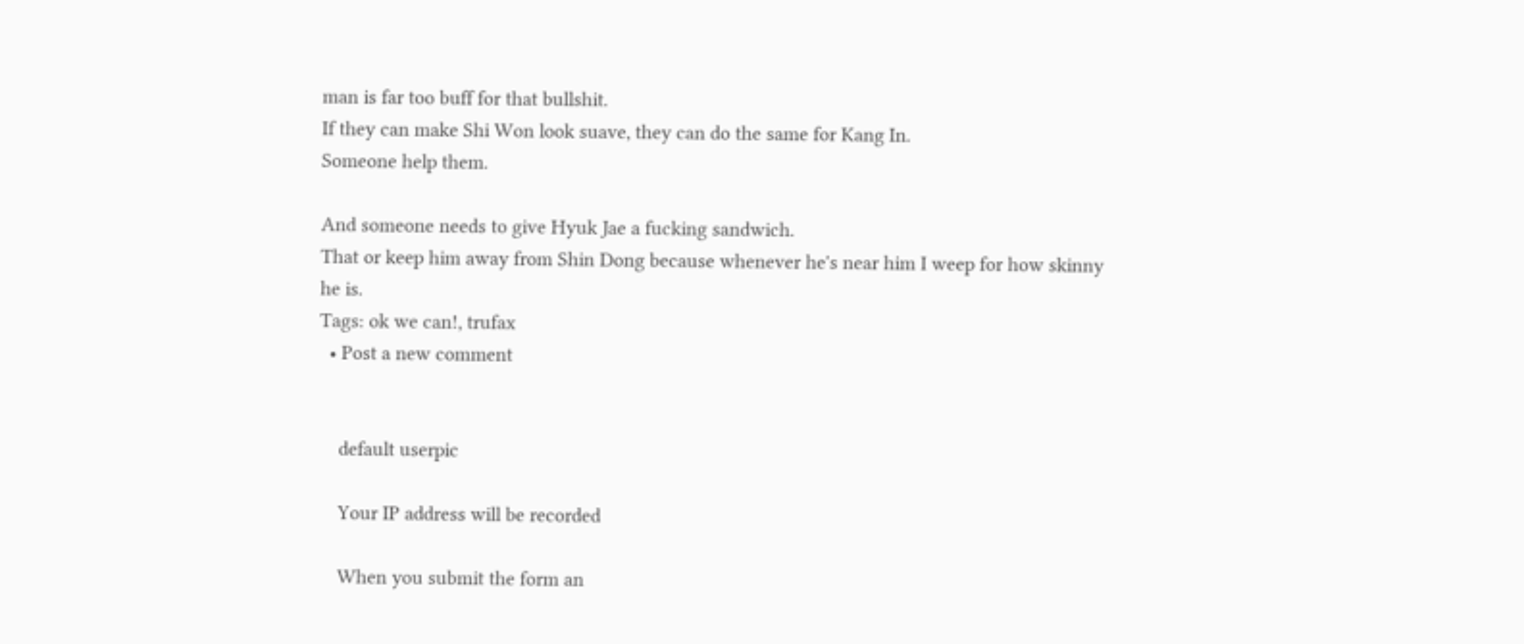man is far too buff for that bullshit.
If they can make Shi Won look suave, they can do the same for Kang In.
Someone help them.

And someone needs to give Hyuk Jae a fucking sandwich.
That or keep him away from Shin Dong because whenever he's near him I weep for how skinny he is.
Tags: ok we can!, trufax
  • Post a new comment


    default userpic

    Your IP address will be recorded

    When you submit the form an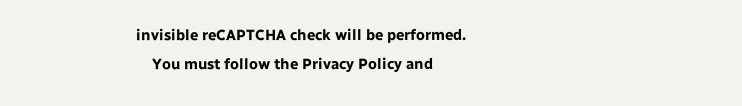invisible reCAPTCHA check will be performed.
    You must follow the Privacy Policy and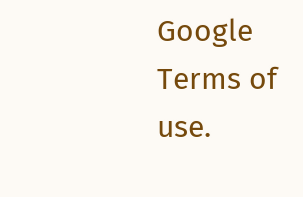Google Terms of use.